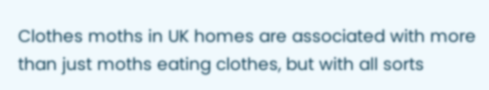Clothes moths in UK homes are associated with more than just moths eating clothes, but with all sorts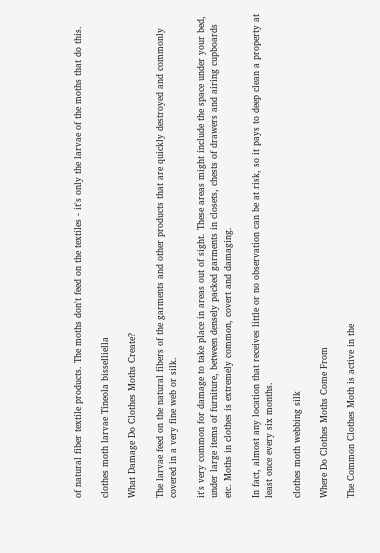of natural fiber textile products. The moths don't feed on the textiles - it's only the larvae of the moths that do this.

clothes moth larvae Tineola bisselliella

What Damage Do Clothes Moths Create?

The larvae feed on the natural fibers of the garments and other products that are quickly destroyed and commonly covered in a very fine web or silk.

it's very common for damage to take place in areas out of sight. These areas might include the space under your bed, under large items of furniture, between densely packed garments in closets, chests of drawers and airing cupboards etc. Moths in clothes is extremely common, covert and damaging.

In fact, almost any location that receives little or no observation can be at risk, so it pays to deep clean a property at least once every six months.

clothes moth webbing silk

Where Do Clothes Moths Come From

The Common Clothes Moth is active in the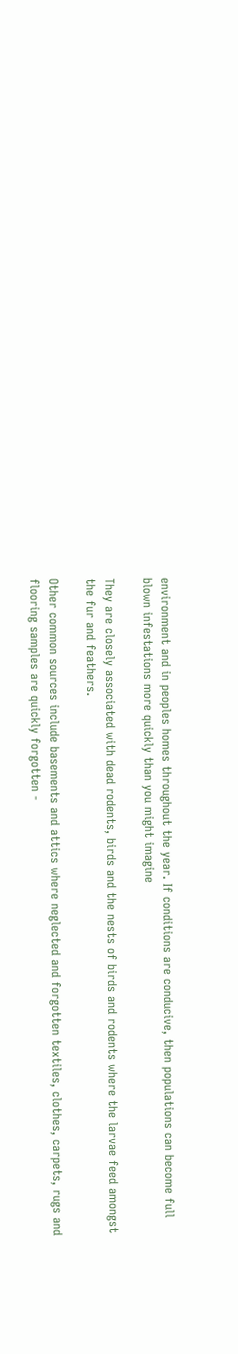environment and in peoples homes throughout the year. If conditions are conducive, then populations can become full blown infestations more quickly than you might imagine

They are closely associated with dead rodents, birds and the nests of birds and rodents where the larvae feed amongst the fur and feathers.

Other common sources include basements and attics where neglected and forgotten textiles, clothes, carpets, rugs and flooring samples are quickly forgotten -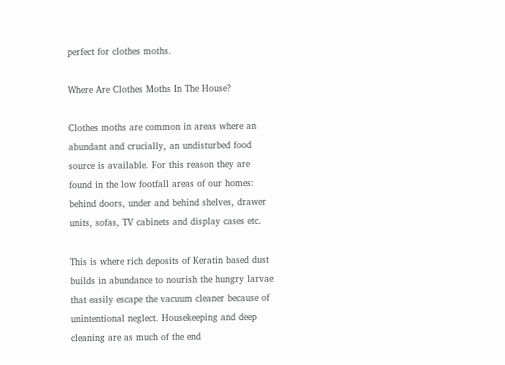perfect for clothes moths.

Where Are Clothes Moths In The House?

Clothes moths are common in areas where an abundant and crucially, an undisturbed food source is available. For this reason they are found in the low footfall areas of our homes: behind doors, under and behind shelves, drawer units, sofas, TV cabinets and display cases etc.

This is where rich deposits of Keratin based dust builds in abundance to nourish the hungry larvae that easily escape the vacuum cleaner because of unintentional neglect. Housekeeping and deep cleaning are as much of the end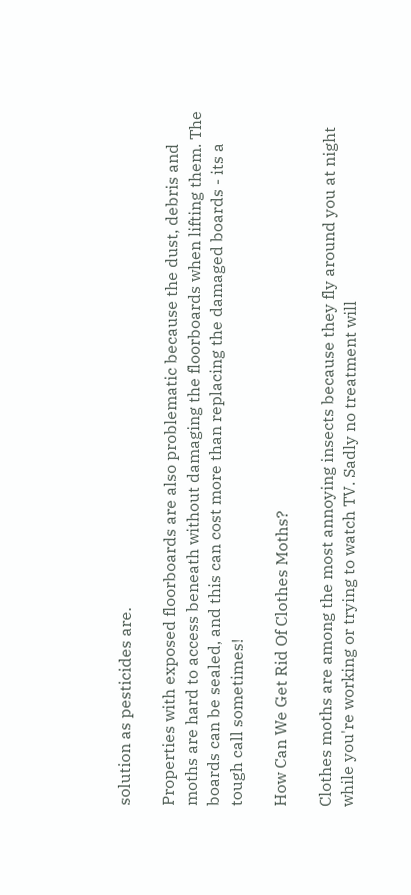solution as pesticides are.

Properties with exposed floorboards are also problematic because the dust, debris and moths are hard to access beneath without damaging the floorboards when lifting them. The boards can be sealed, and this can cost more than replacing the damaged boards - its a tough call sometimes!

How Can We Get Rid Of Clothes Moths?

Clothes moths are among the most annoying insects because they fly around you at night while you're working or trying to watch TV. Sadly no treatment will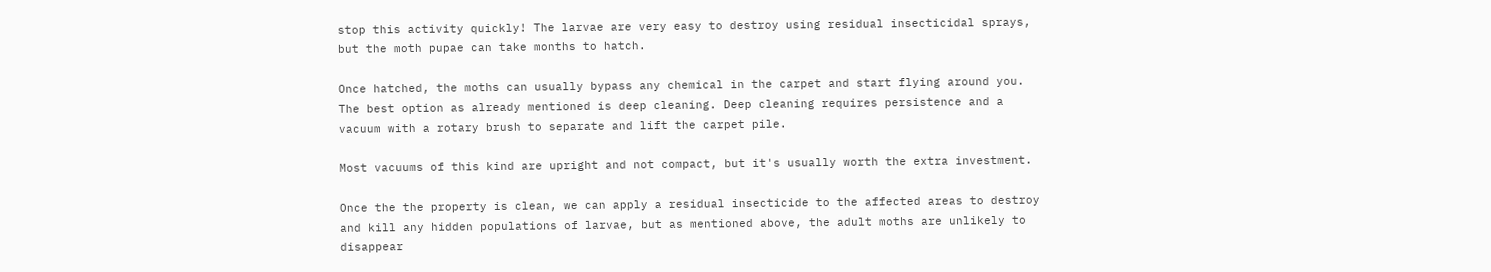stop this activity quickly! The larvae are very easy to destroy using residual insecticidal sprays, but the moth pupae can take months to hatch.

Once hatched, the moths can usually bypass any chemical in the carpet and start flying around you. The best option as already mentioned is deep cleaning. Deep cleaning requires persistence and a vacuum with a rotary brush to separate and lift the carpet pile.

Most vacuums of this kind are upright and not compact, but it's usually worth the extra investment.

Once the the property is clean, we can apply a residual insecticide to the affected areas to destroy and kill any hidden populations of larvae, but as mentioned above, the adult moths are unlikely to disappear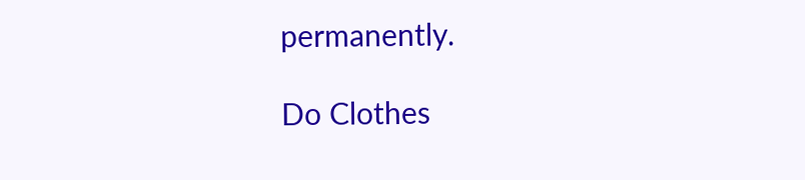permanently.

Do Clothes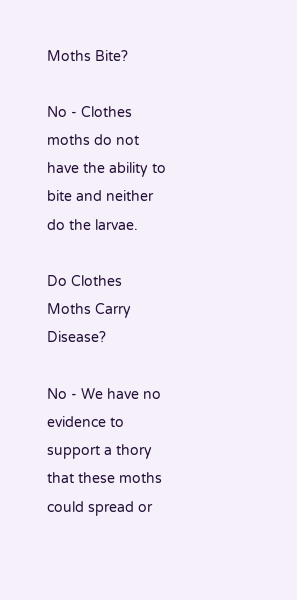Moths Bite?

No - Clothes moths do not have the ability to bite and neither do the larvae.

Do Clothes Moths Carry Disease?

No - We have no evidence to support a thory that these moths could spread or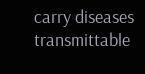carry diseases transmittable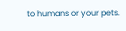to humans or your pets.